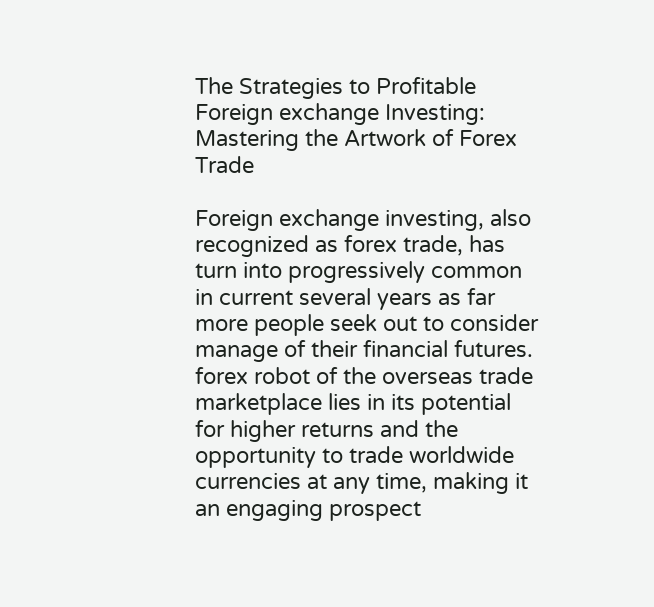The Strategies to Profitable Foreign exchange Investing: Mastering the Artwork of Forex Trade

Foreign exchange investing, also recognized as forex trade, has turn into progressively common in current several years as far more people seek out to consider manage of their financial futures. forex robot of the overseas trade marketplace lies in its potential for higher returns and the opportunity to trade worldwide currencies at any time, making it an engaging prospect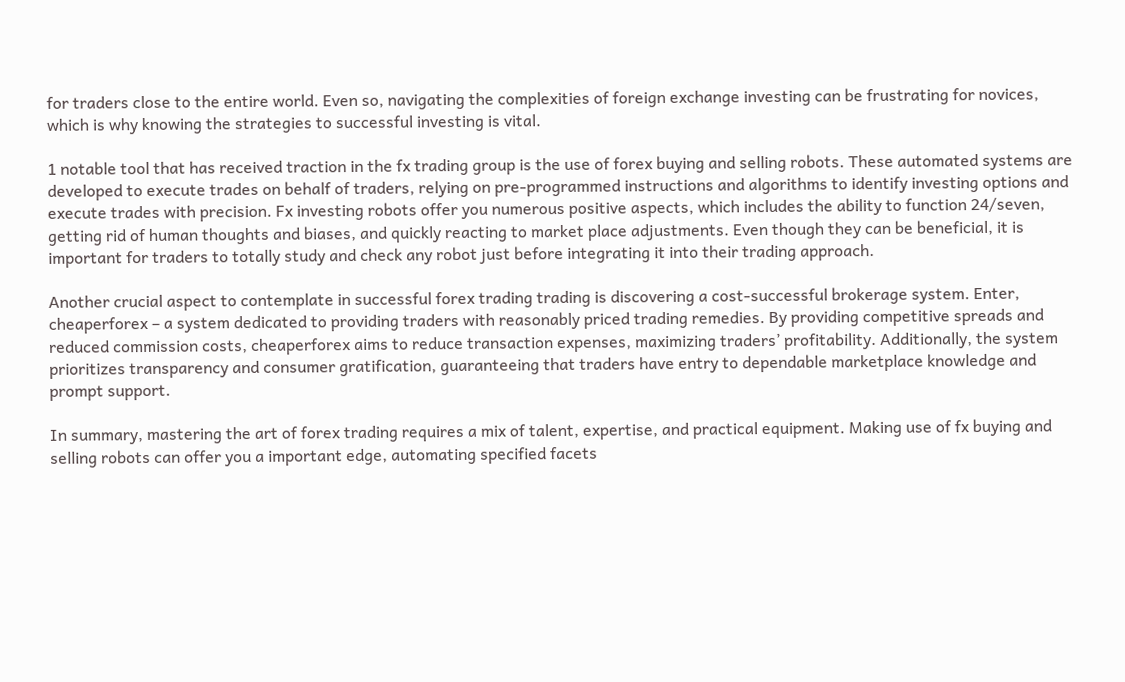for traders close to the entire world. Even so, navigating the complexities of foreign exchange investing can be frustrating for novices, which is why knowing the strategies to successful investing is vital.

1 notable tool that has received traction in the fx trading group is the use of forex buying and selling robots. These automated systems are developed to execute trades on behalf of traders, relying on pre-programmed instructions and algorithms to identify investing options and execute trades with precision. Fx investing robots offer you numerous positive aspects, which includes the ability to function 24/seven, getting rid of human thoughts and biases, and quickly reacting to market place adjustments. Even though they can be beneficial, it is important for traders to totally study and check any robot just before integrating it into their trading approach.

Another crucial aspect to contemplate in successful forex trading trading is discovering a cost-successful brokerage system. Enter, cheaperforex – a system dedicated to providing traders with reasonably priced trading remedies. By providing competitive spreads and reduced commission costs, cheaperforex aims to reduce transaction expenses, maximizing traders’ profitability. Additionally, the system prioritizes transparency and consumer gratification, guaranteeing that traders have entry to dependable marketplace knowledge and prompt support.

In summary, mastering the art of forex trading requires a mix of talent, expertise, and practical equipment. Making use of fx buying and selling robots can offer you a important edge, automating specified facets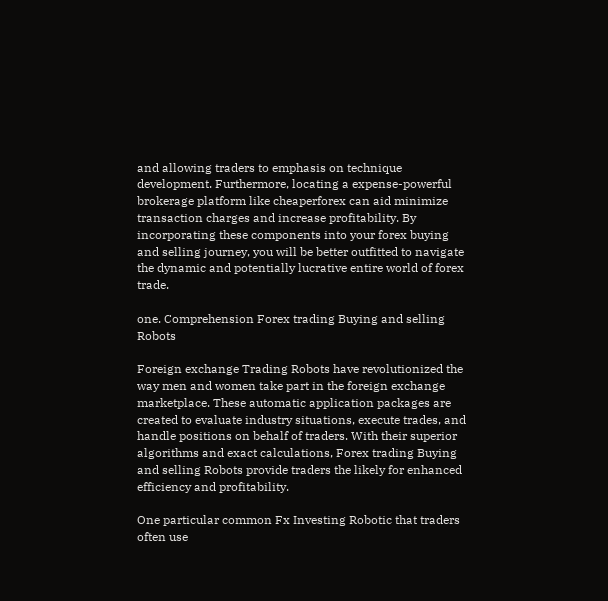and allowing traders to emphasis on technique development. Furthermore, locating a expense-powerful brokerage platform like cheaperforex can aid minimize transaction charges and increase profitability. By incorporating these components into your forex buying and selling journey, you will be better outfitted to navigate the dynamic and potentially lucrative entire world of forex trade.

one. Comprehension Forex trading Buying and selling Robots

Foreign exchange Trading Robots have revolutionized the way men and women take part in the foreign exchange marketplace. These automatic application packages are created to evaluate industry situations, execute trades, and handle positions on behalf of traders. With their superior algorithms and exact calculations, Forex trading Buying and selling Robots provide traders the likely for enhanced efficiency and profitability.

One particular common Fx Investing Robotic that traders often use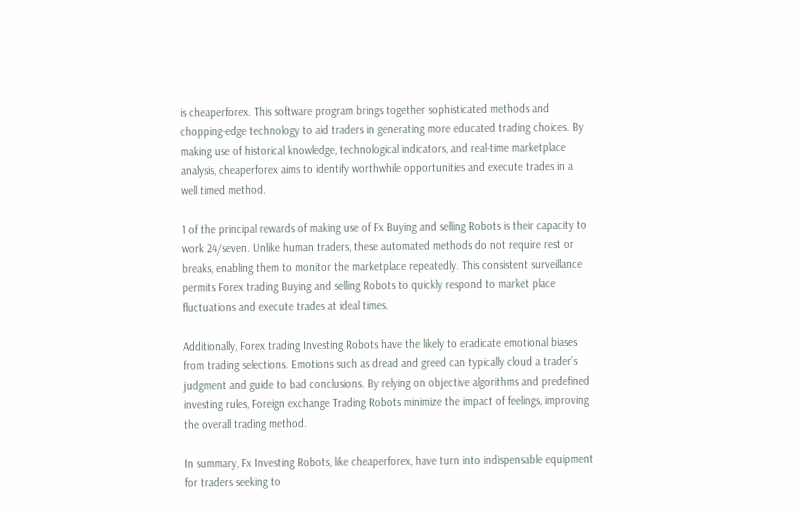is cheaperforex. This software program brings together sophisticated methods and chopping-edge technology to aid traders in generating more educated trading choices. By making use of historical knowledge, technological indicators, and real-time marketplace analysis, cheaperforex aims to identify worthwhile opportunities and execute trades in a well timed method.

1 of the principal rewards of making use of Fx Buying and selling Robots is their capacity to work 24/seven. Unlike human traders, these automated methods do not require rest or breaks, enabling them to monitor the marketplace repeatedly. This consistent surveillance permits Forex trading Buying and selling Robots to quickly respond to market place fluctuations and execute trades at ideal times.

Additionally, Forex trading Investing Robots have the likely to eradicate emotional biases from trading selections. Emotions such as dread and greed can typically cloud a trader’s judgment and guide to bad conclusions. By relying on objective algorithms and predefined investing rules, Foreign exchange Trading Robots minimize the impact of feelings, improving the overall trading method.

In summary, Fx Investing Robots, like cheaperforex, have turn into indispensable equipment for traders seeking to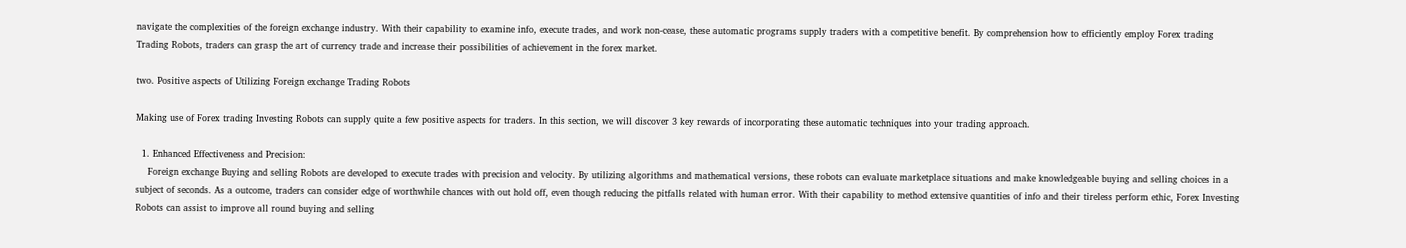navigate the complexities of the foreign exchange industry. With their capability to examine info, execute trades, and work non-cease, these automatic programs supply traders with a competitive benefit. By comprehension how to efficiently employ Forex trading Trading Robots, traders can grasp the art of currency trade and increase their possibilities of achievement in the forex market.

two. Positive aspects of Utilizing Foreign exchange Trading Robots

Making use of Forex trading Investing Robots can supply quite a few positive aspects for traders. In this section, we will discover 3 key rewards of incorporating these automatic techniques into your trading approach.

  1. Enhanced Effectiveness and Precision:
    Foreign exchange Buying and selling Robots are developed to execute trades with precision and velocity. By utilizing algorithms and mathematical versions, these robots can evaluate marketplace situations and make knowledgeable buying and selling choices in a subject of seconds. As a outcome, traders can consider edge of worthwhile chances with out hold off, even though reducing the pitfalls related with human error. With their capability to method extensive quantities of info and their tireless perform ethic, Forex Investing Robots can assist to improve all round buying and selling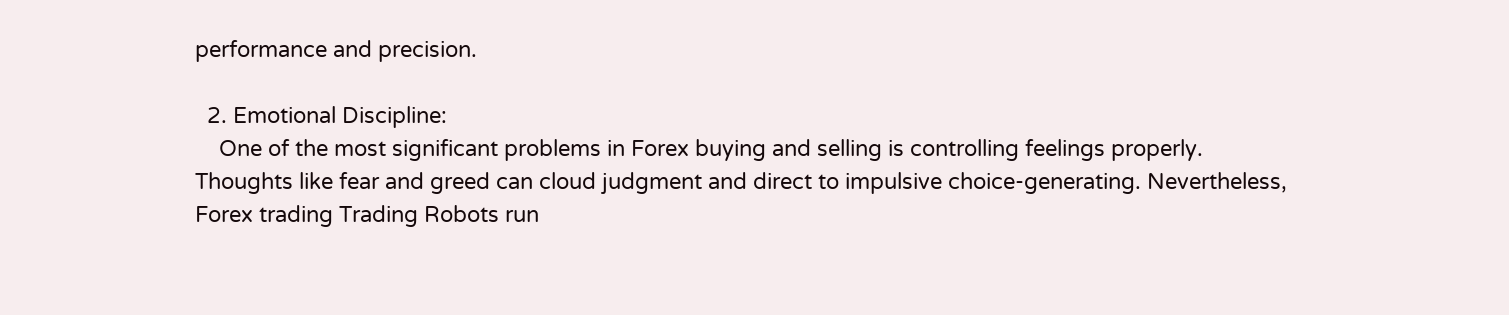performance and precision.

  2. Emotional Discipline:
    One of the most significant problems in Forex buying and selling is controlling feelings properly. Thoughts like fear and greed can cloud judgment and direct to impulsive choice-generating. Nevertheless, Forex trading Trading Robots run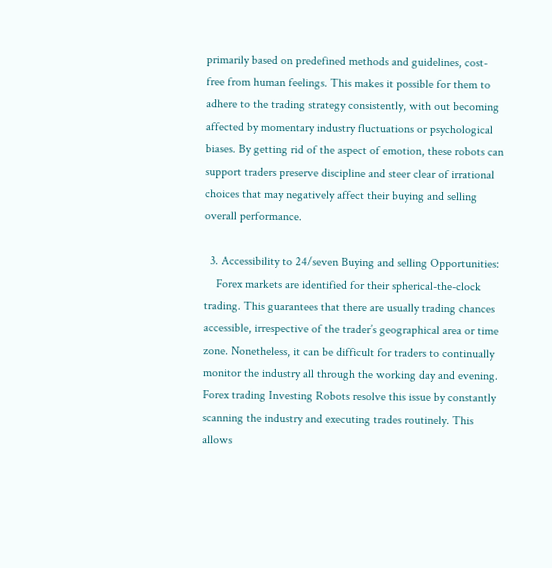primarily based on predefined methods and guidelines, cost-free from human feelings. This makes it possible for them to adhere to the trading strategy consistently, with out becoming affected by momentary industry fluctuations or psychological biases. By getting rid of the aspect of emotion, these robots can support traders preserve discipline and steer clear of irrational choices that may negatively affect their buying and selling overall performance.

  3. Accessibility to 24/seven Buying and selling Opportunities:
    Forex markets are identified for their spherical-the-clock trading. This guarantees that there are usually trading chances accessible, irrespective of the trader’s geographical area or time zone. Nonetheless, it can be difficult for traders to continually monitor the industry all through the working day and evening. Forex trading Investing Robots resolve this issue by constantly scanning the industry and executing trades routinely. This allows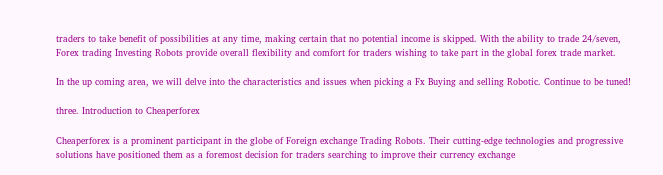traders to take benefit of possibilities at any time, making certain that no potential income is skipped. With the ability to trade 24/seven, Forex trading Investing Robots provide overall flexibility and comfort for traders wishing to take part in the global forex trade market.

In the up coming area, we will delve into the characteristics and issues when picking a Fx Buying and selling Robotic. Continue to be tuned!

three. Introduction to Cheaperforex

Cheaperforex is a prominent participant in the globe of Foreign exchange Trading Robots. Their cutting-edge technologies and progressive solutions have positioned them as a foremost decision for traders searching to improve their currency exchange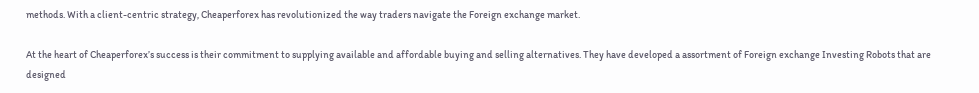methods. With a client-centric strategy, Cheaperforex has revolutionized the way traders navigate the Foreign exchange market.

At the heart of Cheaperforex’s success is their commitment to supplying available and affordable buying and selling alternatives. They have developed a assortment of Foreign exchange Investing Robots that are designed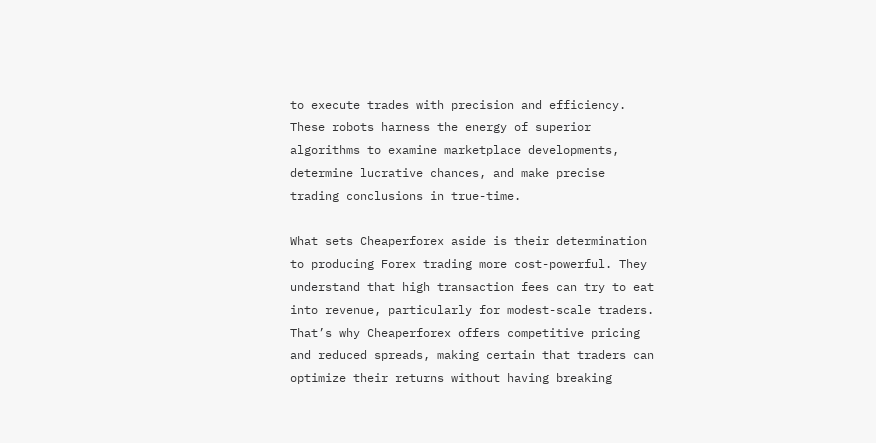to execute trades with precision and efficiency. These robots harness the energy of superior algorithms to examine marketplace developments, determine lucrative chances, and make precise trading conclusions in true-time.

What sets Cheaperforex aside is their determination to producing Forex trading more cost-powerful. They understand that high transaction fees can try to eat into revenue, particularly for modest-scale traders. That’s why Cheaperforex offers competitive pricing and reduced spreads, making certain that traders can optimize their returns without having breaking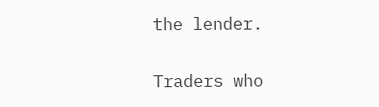the lender.

Traders who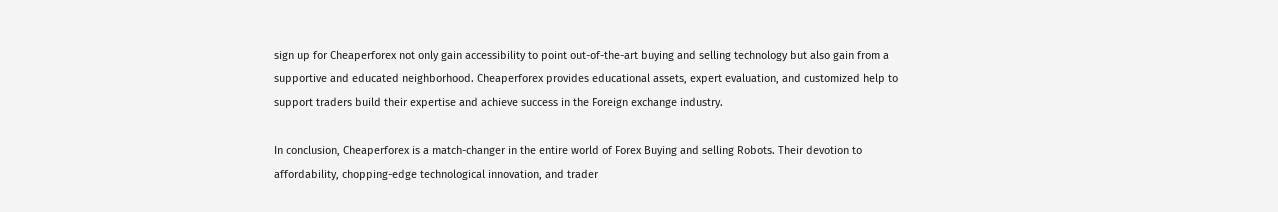sign up for Cheaperforex not only gain accessibility to point out-of-the-art buying and selling technology but also gain from a supportive and educated neighborhood. Cheaperforex provides educational assets, expert evaluation, and customized help to support traders build their expertise and achieve success in the Foreign exchange industry.

In conclusion, Cheaperforex is a match-changer in the entire world of Forex Buying and selling Robots. Their devotion to affordability, chopping-edge technological innovation, and trader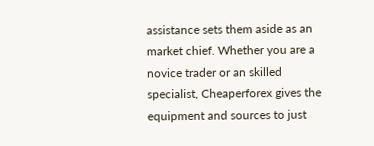assistance sets them aside as an market chief. Whether you are a novice trader or an skilled specialist, Cheaperforex gives the equipment and sources to just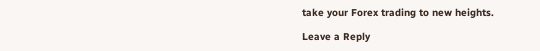take your Forex trading to new heights.

Leave a Reply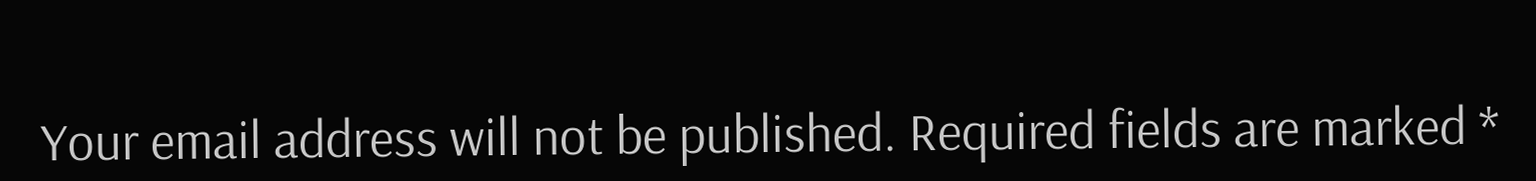Your email address will not be published. Required fields are marked *